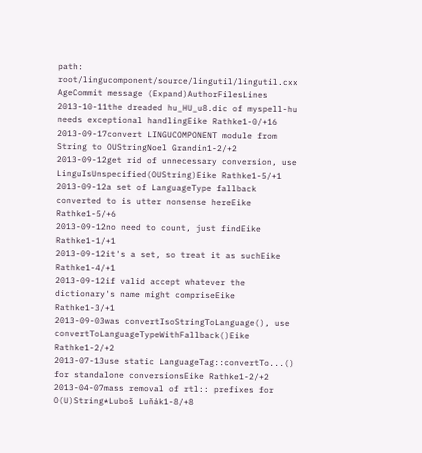path: root/lingucomponent/source/lingutil/lingutil.cxx
AgeCommit message (Expand)AuthorFilesLines
2013-10-11the dreaded hu_HU_u8.dic of myspell-hu needs exceptional handlingEike Rathke1-0/+16
2013-09-17convert LINGUCOMPONENT module from String to OUStringNoel Grandin1-2/+2
2013-09-12get rid of unnecessary conversion, use LinguIsUnspecified(OUString)Eike Rathke1-5/+1
2013-09-12a set of LanguageType fallback converted to is utter nonsense hereEike Rathke1-5/+6
2013-09-12no need to count, just findEike Rathke1-1/+1
2013-09-12it's a set, so treat it as suchEike Rathke1-4/+1
2013-09-12if valid accept whatever the dictionary's name might compriseEike Rathke1-3/+1
2013-09-03was convertIsoStringToLanguage(), use convertToLanguageTypeWithFallback()Eike Rathke1-2/+2
2013-07-13use static LanguageTag::convertTo...() for standalone conversionsEike Rathke1-2/+2
2013-04-07mass removal of rtl:: prefixes for O(U)String*Luboš Luňák1-8/+8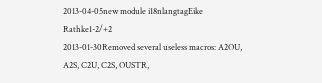2013-04-05new module i18nlangtagEike Rathke1-2/+2
2013-01-30Removed several useless macros: A2OU, A2S, C2U, C2S, OUSTR,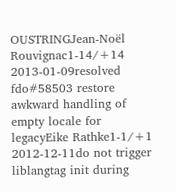OUSTRINGJean-Noël Rouvignac1-14/+14
2013-01-09resolved fdo#58503 restore awkward handling of empty locale for legacyEike Rathke1-1/+1
2012-12-11do not trigger liblangtag init during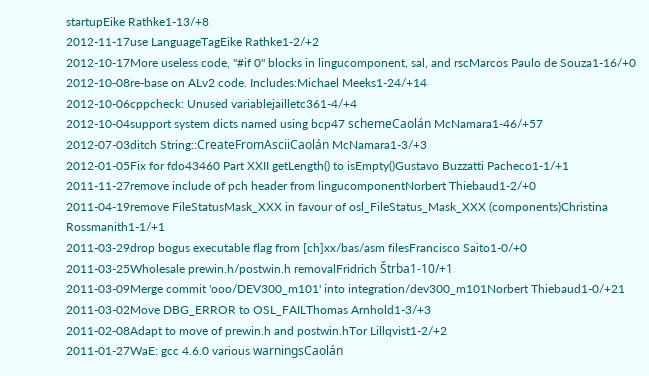startupEike Rathke1-13/+8
2012-11-17use LanguageTagEike Rathke1-2/+2
2012-10-17More useless code, "#if 0" blocks in lingucomponent, sal, and rscMarcos Paulo de Souza1-16/+0
2012-10-08re-base on ALv2 code. Includes:Michael Meeks1-24/+14
2012-10-06cppcheck: Unused variablejailletc361-4/+4
2012-10-04support system dicts named using bcp47 schemeCaolán McNamara1-46/+57
2012-07-03ditch String::CreateFromAsciiCaolán McNamara1-3/+3
2012-01-05Fix for fdo43460 Part XXII getLength() to isEmpty()Gustavo Buzzatti Pacheco1-1/+1
2011-11-27remove include of pch header from lingucomponentNorbert Thiebaud1-2/+0
2011-04-19remove FileStatusMask_XXX in favour of osl_FileStatus_Mask_XXX (components)Christina Rossmanith1-1/+1
2011-03-29drop bogus executable flag from [ch]xx/bas/asm filesFrancisco Saito1-0/+0
2011-03-25Wholesale prewin.h/postwin.h removalFridrich Štrba1-10/+1
2011-03-09Merge commit 'ooo/DEV300_m101' into integration/dev300_m101Norbert Thiebaud1-0/+21
2011-03-02Move DBG_ERROR to OSL_FAILThomas Arnhold1-3/+3
2011-02-08Adapt to move of prewin.h and postwin.hTor Lillqvist1-2/+2
2011-01-27WaE: gcc 4.6.0 various warningsCaolán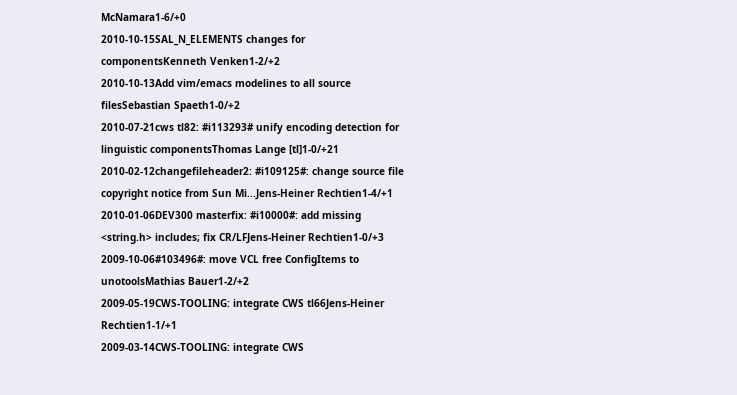McNamara1-6/+0
2010-10-15SAL_N_ELEMENTS changes for componentsKenneth Venken1-2/+2
2010-10-13Add vim/emacs modelines to all source filesSebastian Spaeth1-0/+2
2010-07-21cws tl82: #i113293# unify encoding detection for linguistic componentsThomas Lange [tl]1-0/+21
2010-02-12changefileheader2: #i109125#: change source file copyright notice from Sun Mi...Jens-Heiner Rechtien1-4/+1
2010-01-06DEV300 masterfix: #i10000#: add missing <string.h> includes; fix CR/LFJens-Heiner Rechtien1-0/+3
2009-10-06#103496#: move VCL free ConfigItems to unotoolsMathias Bauer1-2/+2
2009-05-19CWS-TOOLING: integrate CWS tl66Jens-Heiner Rechtien1-1/+1
2009-03-14CWS-TOOLING: integrate CWS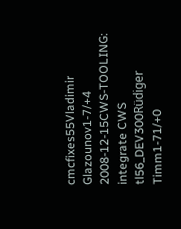cmcfixes55Vladimir Glazounov1-7/+4
2008-12-15CWS-TOOLING: integrate CWS tl56_DEV300Rüdiger Timm1-71/+0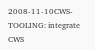2008-11-10CWS-TOOLING: integrate CWS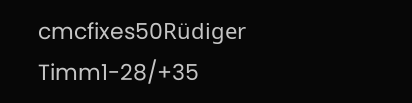cmcfixes50Rüdiger Timm1-28/+35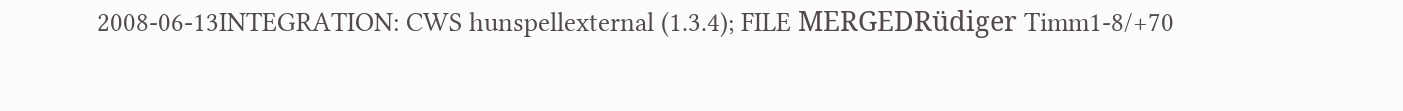2008-06-13INTEGRATION: CWS hunspellexternal (1.3.4); FILE MERGEDRüdiger Timm1-8/+70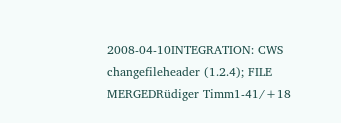2008-04-10INTEGRATION: CWS changefileheader (1.2.4); FILE MERGEDRüdiger Timm1-41/+18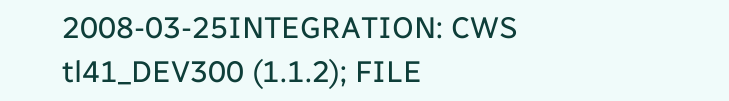2008-03-25INTEGRATION: CWS tl41_DEV300 (1.1.2); FILE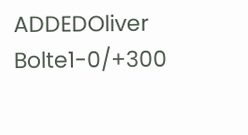ADDEDOliver Bolte1-0/+300